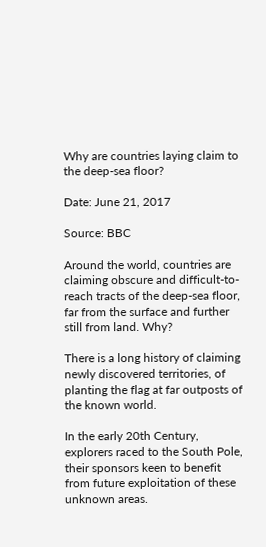Why are countries laying claim to the deep-sea floor?

Date: June 21, 2017

Source: BBC

Around the world, countries are claiming obscure and difficult-to-reach tracts of the deep-sea floor, far from the surface and further still from land. Why?

There is a long history of claiming newly discovered territories, of planting the flag at far outposts of the known world.

In the early 20th Century, explorers raced to the South Pole, their sponsors keen to benefit from future exploitation of these unknown areas.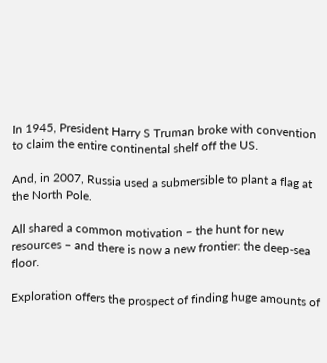In 1945, President Harry S Truman broke with convention to claim the entire continental shelf off the US.

And, in 2007, Russia used a submersible to plant a flag at the North Pole.

All shared a common motivation – the hunt for new resources – and there is now a new frontier: the deep-sea floor.

Exploration offers the prospect of finding huge amounts of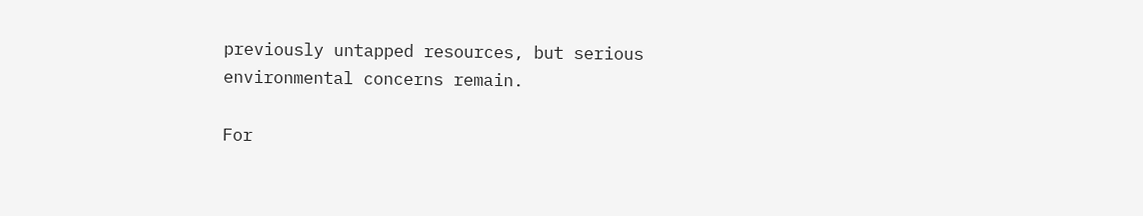previously untapped resources, but serious environmental concerns remain.

For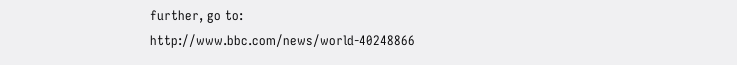further, go to: http://www.bbc.com/news/world-40248866